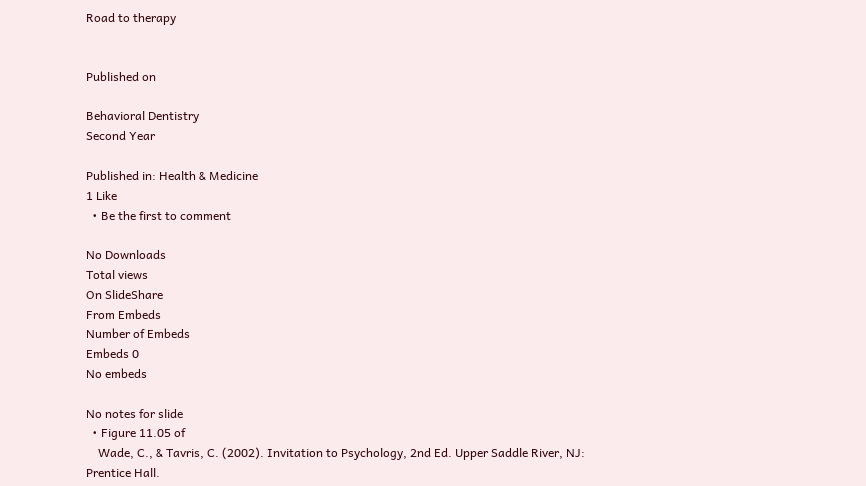Road to therapy


Published on

Behavioral Dentistry
Second Year

Published in: Health & Medicine
1 Like
  • Be the first to comment

No Downloads
Total views
On SlideShare
From Embeds
Number of Embeds
Embeds 0
No embeds

No notes for slide
  • Figure 11.05 of
    Wade, C., & Tavris, C. (2002). Invitation to Psychology, 2nd Ed. Upper Saddle River, NJ: Prentice Hall.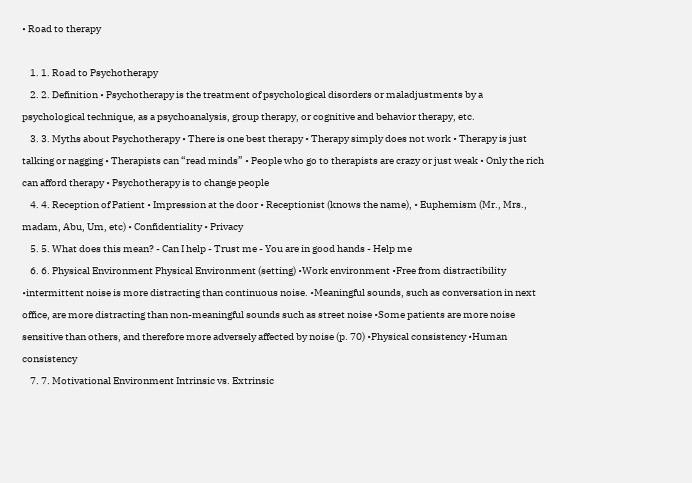• Road to therapy

    1. 1. Road to Psychotherapy
    2. 2. Definition • Psychotherapy is the treatment of psychological disorders or maladjustments by a psychological technique, as a psychoanalysis, group therapy, or cognitive and behavior therapy, etc.
    3. 3. Myths about Psychotherapy • There is one best therapy • Therapy simply does not work • Therapy is just talking or nagging • Therapists can “read minds” • People who go to therapists are crazy or just weak • Only the rich can afford therapy • Psychotherapy is to change people
    4. 4. Reception of Patient • Impression at the door • Receptionist (knows the name), • Euphemism (Mr., Mrs., madam, Abu, Um, etc) • Confidentiality • Privacy
    5. 5. What does this mean? - Can I help - Trust me - You are in good hands - Help me
    6. 6. Physical Environment Physical Environment (setting) •Work environment •Free from distractibility •intermittent noise is more distracting than continuous noise. •Meaningful sounds, such as conversation in next office, are more distracting than non-meaningful sounds such as street noise •Some patients are more noise sensitive than others, and therefore more adversely affected by noise (p. 70) •Physical consistency •Human consistency
    7. 7. Motivational Environment Intrinsic vs. Extrinsic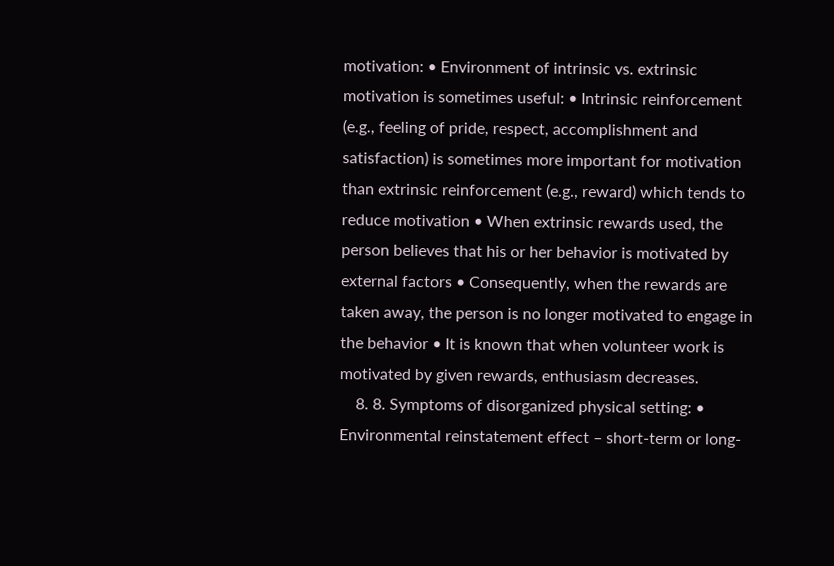motivation: • Environment of intrinsic vs. extrinsic motivation is sometimes useful: • Intrinsic reinforcement (e.g., feeling of pride, respect, accomplishment and satisfaction) is sometimes more important for motivation than extrinsic reinforcement (e.g., reward) which tends to reduce motivation • When extrinsic rewards used, the person believes that his or her behavior is motivated by external factors • Consequently, when the rewards are taken away, the person is no longer motivated to engage in the behavior • It is known that when volunteer work is motivated by given rewards, enthusiasm decreases.
    8. 8. Symptoms of disorganized physical setting: • Environmental reinstatement effect – short-term or long-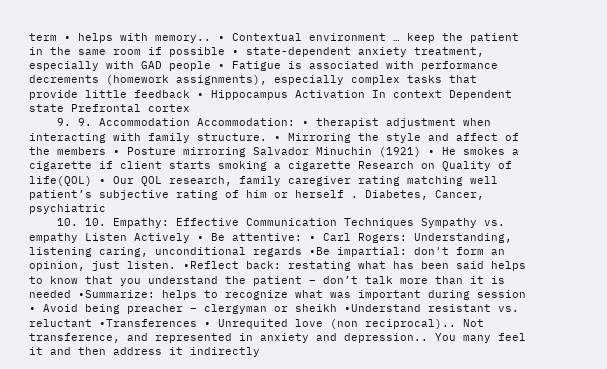term • helps with memory.. • Contextual environment … keep the patient in the same room if possible • state-dependent anxiety treatment, especially with GAD people • Fatigue is associated with performance decrements (homework assignments), especially complex tasks that provide little feedback • Hippocampus Activation In context Dependent state Prefrontal cortex
    9. 9. Accommodation Accommodation: • therapist adjustment when interacting with family structure. • Mirroring the style and affect of the members • Posture mirroring Salvador Minuchin (1921) • He smokes a cigarette if client starts smoking a cigarette Research on Quality of life(QOL) • Our QOL research, family caregiver rating matching well patient’s subjective rating of him or herself . Diabetes, Cancer, psychiatric
    10. 10. Empathy: Effective Communication Techniques Sympathy vs. empathy Listen Actively • Be attentive: • Carl Rogers: Understanding, listening caring, unconditional regards •Be impartial: don't form an opinion, just listen. •Reflect back: restating what has been said helps to know that you understand the patient – don’t talk more than it is needed •Summarize: helps to recognize what was important during session • Avoid being preacher – clergyman or sheikh •Understand resistant vs. reluctant •Transferences • Unrequited love (non reciprocal).. Not transference, and represented in anxiety and depression.. You many feel it and then address it indirectly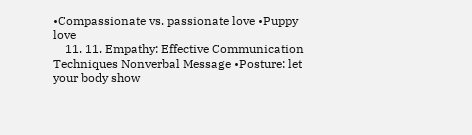•Compassionate vs. passionate love •Puppy love
    11. 11. Empathy: Effective Communication Techniques Nonverbal Message •Posture: let your body show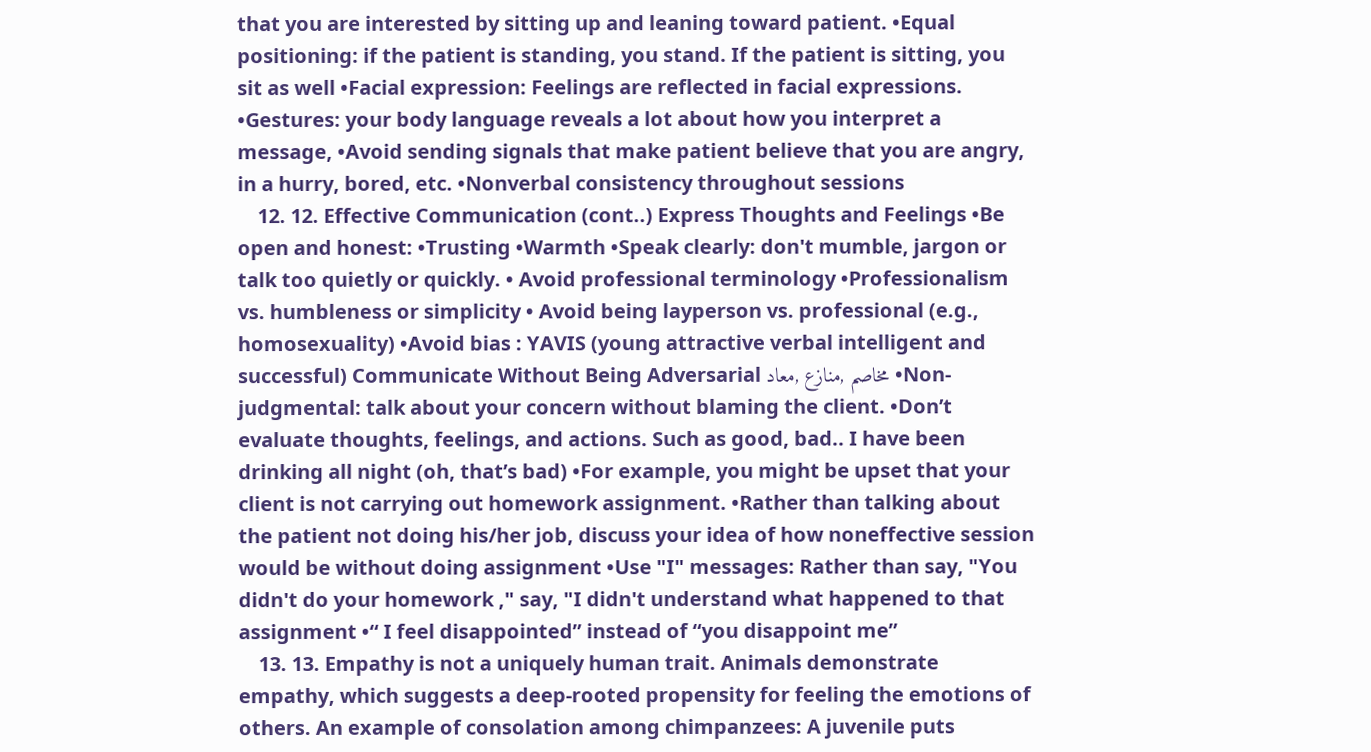that you are interested by sitting up and leaning toward patient. •Equal positioning: if the patient is standing, you stand. If the patient is sitting, you sit as well •Facial expression: Feelings are reflected in facial expressions. •Gestures: your body language reveals a lot about how you interpret a message, •Avoid sending signals that make patient believe that you are angry, in a hurry, bored, etc. •Nonverbal consistency throughout sessions
    12. 12. Effective Communication (cont..) Express Thoughts and Feelings •Be open and honest: •Trusting •Warmth •Speak clearly: don't mumble, jargon or talk too quietly or quickly. • Avoid professional terminology •Professionalism vs. humbleness or simplicity • Avoid being layperson vs. professional (e.g., homosexuality) •Avoid bias : YAVIS (young attractive verbal intelligent and successful) Communicate Without Being Adversarial مخاصم ,منازع ,معاد •Non-judgmental: talk about your concern without blaming the client. •Don’t evaluate thoughts, feelings, and actions. Such as good, bad.. I have been drinking all night (oh, that’s bad) •For example, you might be upset that your client is not carrying out homework assignment. •Rather than talking about the patient not doing his/her job, discuss your idea of how noneffective session would be without doing assignment •Use "I" messages: Rather than say, "You didn't do your homework ," say, "I didn't understand what happened to that assignment •“ I feel disappointed” instead of “you disappoint me”
    13. 13. Empathy is not a uniquely human trait. Animals demonstrate empathy, which suggests a deep-rooted propensity for feeling the emotions of others. An example of consolation among chimpanzees: A juvenile puts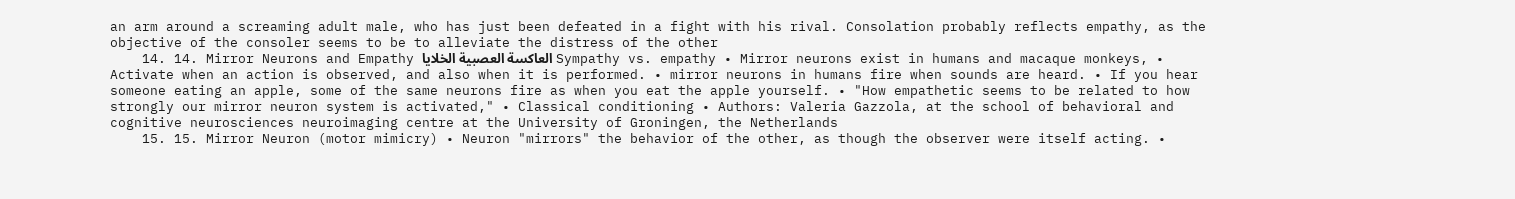an arm around a screaming adult male, who has just been defeated in a fight with his rival. Consolation probably reflects empathy, as the objective of the consoler seems to be to alleviate the distress of the other
    14. 14. Mirror Neurons and Empathy العاكسة العصبية الخلايا Sympathy vs. empathy • Mirror neurons exist in humans and macaque monkeys, • Activate when an action is observed, and also when it is performed. • mirror neurons in humans fire when sounds are heard. • If you hear someone eating an apple, some of the same neurons fire as when you eat the apple yourself. • "How empathetic seems to be related to how strongly our mirror neuron system is activated," • Classical conditioning • Authors: Valeria Gazzola, at the school of behavioral and cognitive neurosciences neuroimaging centre at the University of Groningen, the Netherlands
    15. 15. Mirror Neuron (motor mimicry) • Neuron "mirrors" the behavior of the other, as though the observer were itself acting. •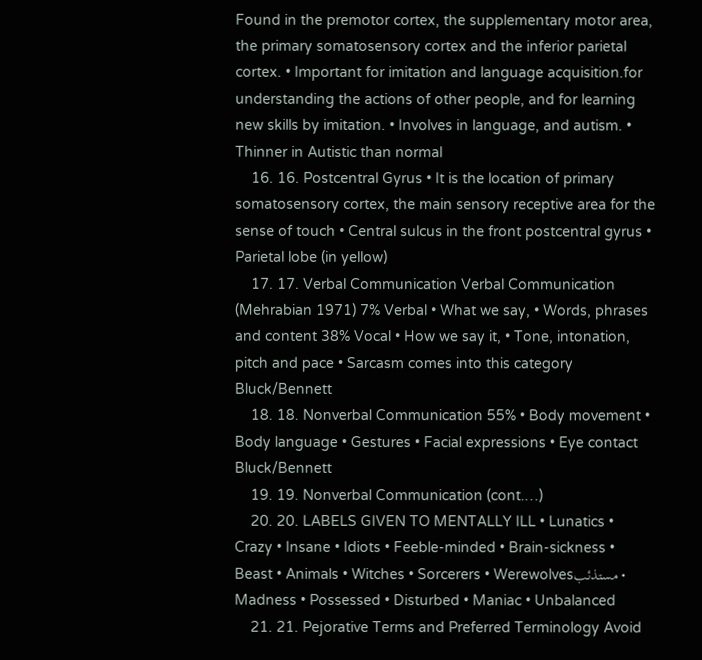Found in the premotor cortex, the supplementary motor area, the primary somatosensory cortex and the inferior parietal cortex. • Important for imitation and language acquisition.for understanding the actions of other people, and for learning new skills by imitation. • Involves in language, and autism. • Thinner in Autistic than normal
    16. 16. Postcentral Gyrus • It is the location of primary somatosensory cortex, the main sensory receptive area for the sense of touch • Central sulcus in the front postcentral gyrus • Parietal lobe (in yellow)
    17. 17. Verbal Communication Verbal Communication (Mehrabian 1971) 7% Verbal • What we say, • Words, phrases and content 38% Vocal • How we say it, • Tone, intonation, pitch and pace • Sarcasm comes into this category Bluck/Bennett
    18. 18. Nonverbal Communication 55% • Body movement • Body language • Gestures • Facial expressions • Eye contact Bluck/Bennett
    19. 19. Nonverbal Communication (cont.…)
    20. 20. LABELS GIVEN TO MENTALLY ILL • Lunatics • Crazy • Insane • Idiots • Feeble-minded • Brain-sickness • Beast • Animals • Witches • Sorcerers • Werewolvesمستذئب • Madness • Possessed • Disturbed • Maniac • Unbalanced
    21. 21. Pejorative Terms and Preferred Terminology Avoid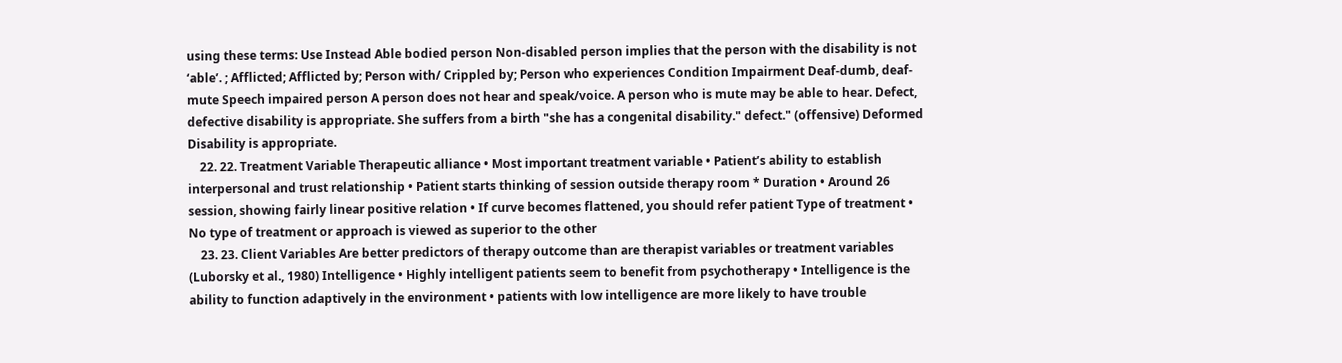using these terms: Use Instead Able bodied person Non-disabled person implies that the person with the disability is not ‘able’. ; Afflicted; Afflicted by; Person with/ Crippled by; Person who experiences Condition Impairment Deaf-dumb, deaf-mute Speech impaired person A person does not hear and speak/voice. A person who is mute may be able to hear. Defect, defective disability is appropriate. She suffers from a birth "she has a congenital disability." defect." (offensive) Deformed Disability is appropriate.
    22. 22. Treatment Variable Therapeutic alliance • Most important treatment variable • Patient’s ability to establish interpersonal and trust relationship • Patient starts thinking of session outside therapy room * Duration • Around 26 session, showing fairly linear positive relation • If curve becomes flattened, you should refer patient Type of treatment • No type of treatment or approach is viewed as superior to the other
    23. 23. Client Variables Are better predictors of therapy outcome than are therapist variables or treatment variables (Luborsky et al., 1980) Intelligence • Highly intelligent patients seem to benefit from psychotherapy • Intelligence is the ability to function adaptively in the environment • patients with low intelligence are more likely to have trouble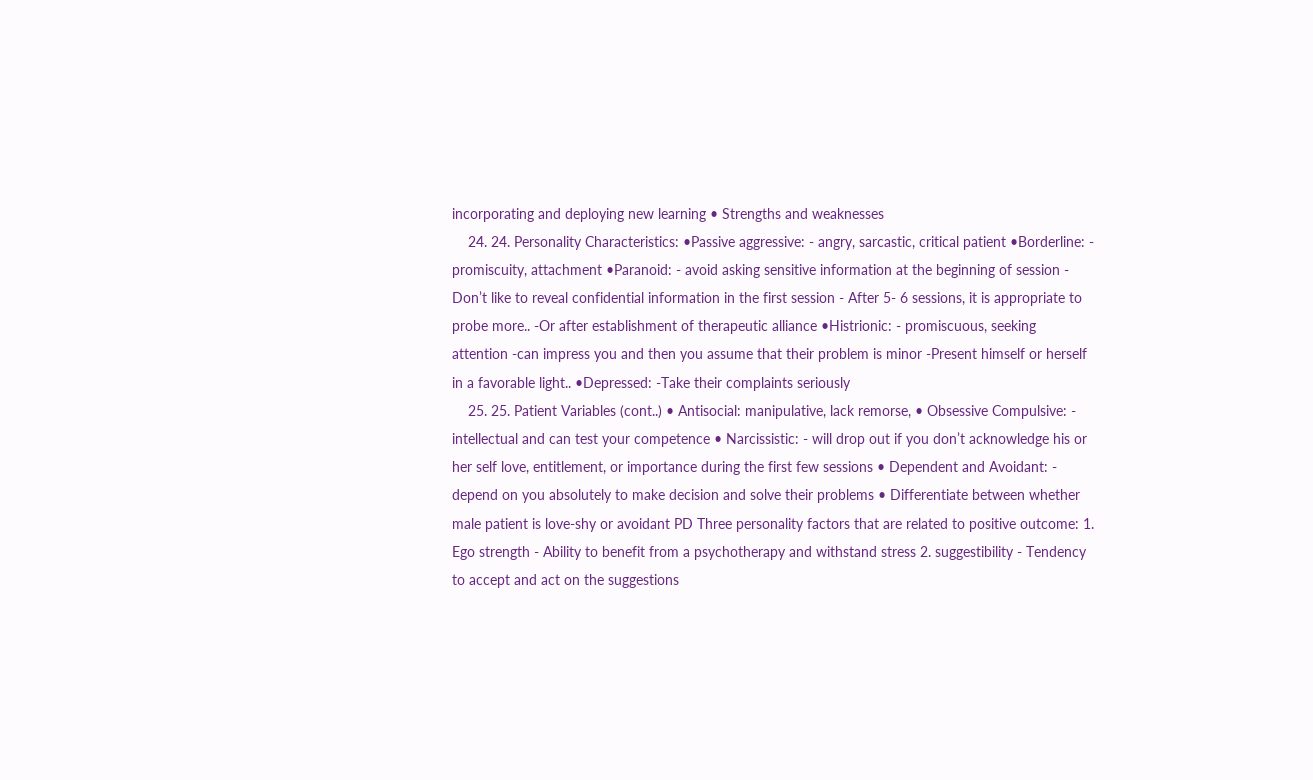incorporating and deploying new learning • Strengths and weaknesses
    24. 24. Personality Characteristics: •Passive aggressive: - angry, sarcastic, critical patient •Borderline: - promiscuity, attachment •Paranoid: - avoid asking sensitive information at the beginning of session - Don’t like to reveal confidential information in the first session - After 5- 6 sessions, it is appropriate to probe more.. -Or after establishment of therapeutic alliance •Histrionic: - promiscuous, seeking attention -can impress you and then you assume that their problem is minor -Present himself or herself in a favorable light.. •Depressed: -Take their complaints seriously
    25. 25. Patient Variables (cont..) • Antisocial: manipulative, lack remorse, • Obsessive Compulsive: - intellectual and can test your competence • Narcissistic: - will drop out if you don’t acknowledge his or her self love, entitlement, or importance during the first few sessions • Dependent and Avoidant: - depend on you absolutely to make decision and solve their problems • Differentiate between whether male patient is love-shy or avoidant PD Three personality factors that are related to positive outcome: 1. Ego strength - Ability to benefit from a psychotherapy and withstand stress 2. suggestibility - Tendency to accept and act on the suggestions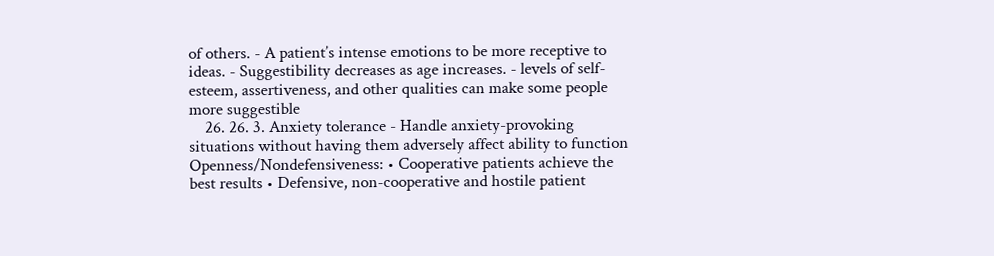of others. - A patient’s intense emotions to be more receptive to ideas. - Suggestibility decreases as age increases. - levels of self-esteem, assertiveness, and other qualities can make some people more suggestible
    26. 26. 3. Anxiety tolerance - Handle anxiety-provoking situations without having them adversely affect ability to function Openness/Nondefensiveness: • Cooperative patients achieve the best results • Defensive, non-cooperative and hostile patient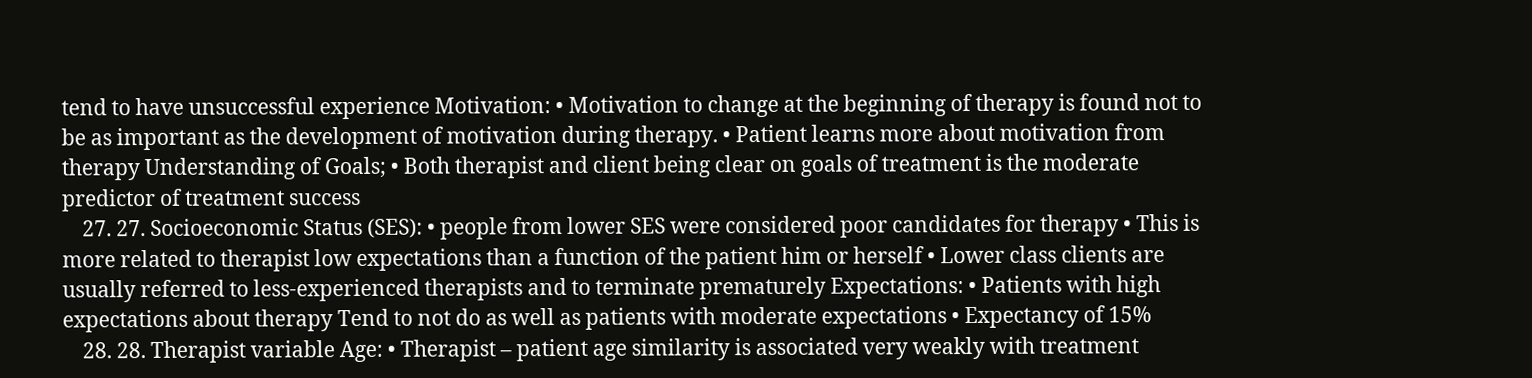tend to have unsuccessful experience Motivation: • Motivation to change at the beginning of therapy is found not to be as important as the development of motivation during therapy. • Patient learns more about motivation from therapy Understanding of Goals; • Both therapist and client being clear on goals of treatment is the moderate predictor of treatment success
    27. 27. Socioeconomic Status (SES): • people from lower SES were considered poor candidates for therapy • This is more related to therapist low expectations than a function of the patient him or herself • Lower class clients are usually referred to less-experienced therapists and to terminate prematurely Expectations: • Patients with high expectations about therapy Tend to not do as well as patients with moderate expectations • Expectancy of 15%
    28. 28. Therapist variable Age: • Therapist – patient age similarity is associated very weakly with treatment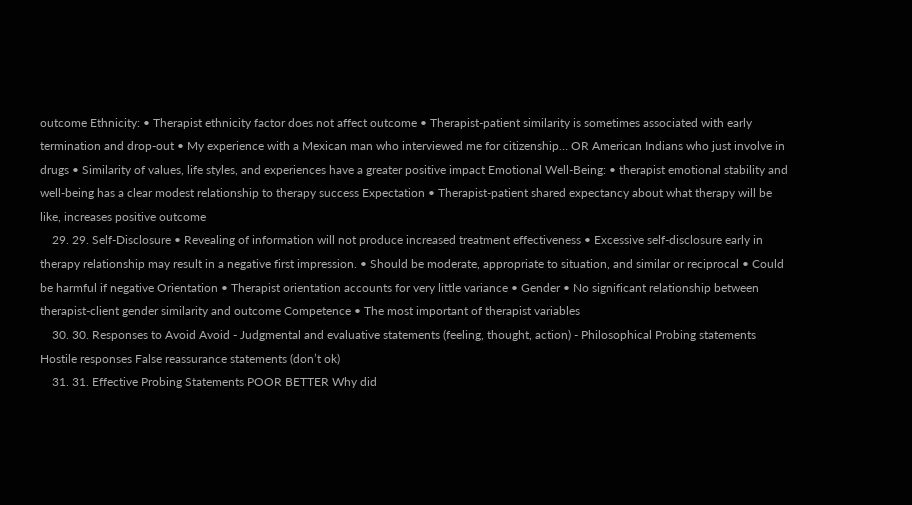outcome Ethnicity: • Therapist ethnicity factor does not affect outcome • Therapist-patient similarity is sometimes associated with early termination and drop-out • My experience with a Mexican man who interviewed me for citizenship… OR American Indians who just involve in drugs • Similarity of values, life styles, and experiences have a greater positive impact Emotional Well-Being: • therapist emotional stability and well-being has a clear modest relationship to therapy success Expectation • Therapist-patient shared expectancy about what therapy will be like, increases positive outcome
    29. 29. Self-Disclosure • Revealing of information will not produce increased treatment effectiveness • Excessive self-disclosure early in therapy relationship may result in a negative first impression. • Should be moderate, appropriate to situation, and similar or reciprocal • Could be harmful if negative Orientation • Therapist orientation accounts for very little variance • Gender • No significant relationship between therapist-client gender similarity and outcome Competence • The most important of therapist variables
    30. 30. Responses to Avoid Avoid - Judgmental and evaluative statements (feeling, thought, action) - Philosophical Probing statements Hostile responses False reassurance statements (don’t ok)
    31. 31. Effective Probing Statements POOR BETTER Why did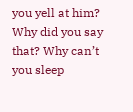you yell at him? Why did you say that? Why can’t you sleep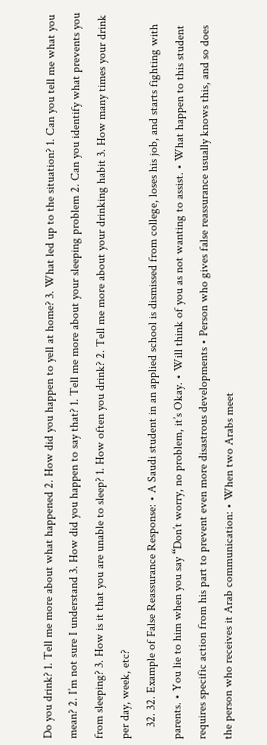Do you drink? 1. Tell me more about what happened 2. How did you happen to yell at home? 3. What led up to the situation? 1. Can you tell me what you mean? 2. I’m not sure I understand 3. How did you happen to say that? 1. Tell me more about your sleeping problem 2. Can you identify what prevents you from sleeping? 3. How is it that you are unable to sleep? 1. How often you drink? 2. Tell me more about your drinking habit 3. How many times your drink per day, week, etc?
    32. 32. Example of False Reassurance Response: • A Saudi student in an applied school is dismissed from college, loses his job, and starts fighting with parents. • You lie to him when you say “Don’t worry, no problem, it’s Okay. • Will think of you as not wanting to assist. • What happen to this student requires specific action from his part to prevent even more disastrous developments • Person who gives false reassurance usually knows this, and so does the person who receives it Arab communication: • When two Arabs meet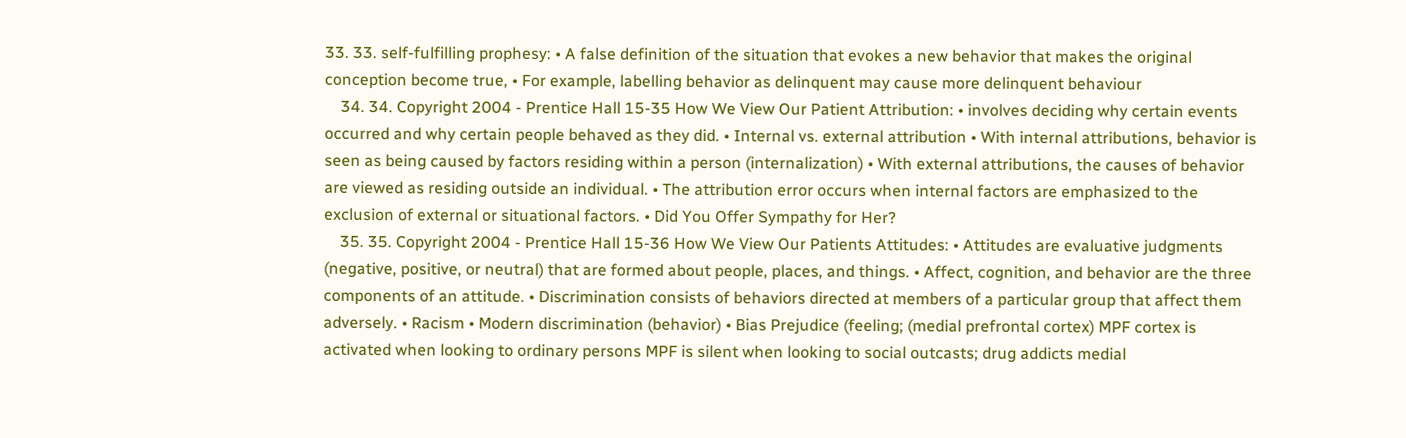33. 33. self-fulfilling prophesy: • A false definition of the situation that evokes a new behavior that makes the original conception become true, • For example, labelling behavior as delinquent may cause more delinquent behaviour
    34. 34. Copyright 2004 - Prentice Hall 15-35 How We View Our Patient Attribution: • involves deciding why certain events occurred and why certain people behaved as they did. • Internal vs. external attribution • With internal attributions, behavior is seen as being caused by factors residing within a person (internalization) • With external attributions, the causes of behavior are viewed as residing outside an individual. • The attribution error occurs when internal factors are emphasized to the exclusion of external or situational factors. • Did You Offer Sympathy for Her?
    35. 35. Copyright 2004 - Prentice Hall 15-36 How We View Our Patients Attitudes: • Attitudes are evaluative judgments (negative, positive, or neutral) that are formed about people, places, and things. • Affect, cognition, and behavior are the three components of an attitude. • Discrimination consists of behaviors directed at members of a particular group that affect them adversely. • Racism • Modern discrimination (behavior) • Bias Prejudice (feeling; (medial prefrontal cortex) MPF cortex is activated when looking to ordinary persons MPF is silent when looking to social outcasts; drug addicts medial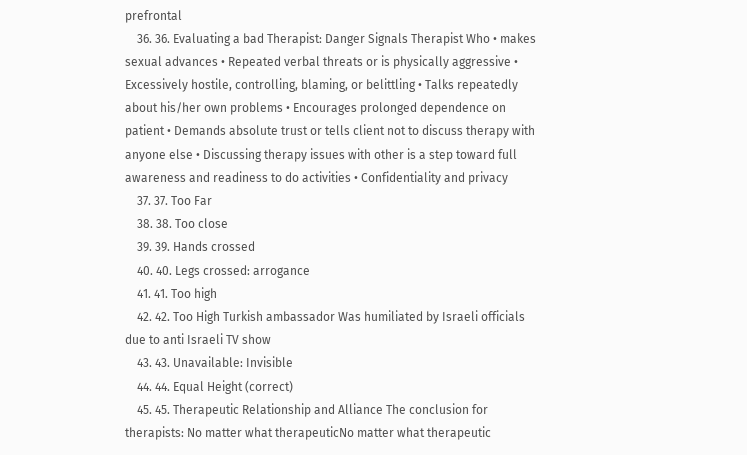prefrontal
    36. 36. Evaluating a bad Therapist: Danger Signals Therapist Who • makes sexual advances • Repeated verbal threats or is physically aggressive • Excessively hostile, controlling, blaming, or belittling • Talks repeatedly about his/her own problems • Encourages prolonged dependence on patient • Demands absolute trust or tells client not to discuss therapy with anyone else • Discussing therapy issues with other is a step toward full awareness and readiness to do activities • Confidentiality and privacy
    37. 37. Too Far
    38. 38. Too close
    39. 39. Hands crossed
    40. 40. Legs crossed: arrogance
    41. 41. Too high
    42. 42. Too High Turkish ambassador Was humiliated by Israeli officials due to anti Israeli TV show
    43. 43. Unavailable: Invisible
    44. 44. Equal Height (correct)
    45. 45. Therapeutic Relationship and Alliance The conclusion for therapists: No matter what therapeuticNo matter what therapeutic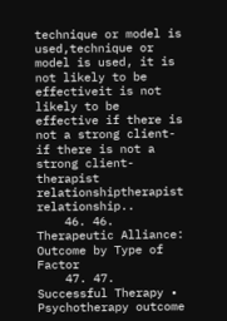technique or model is used,technique or model is used, it is not likely to be effectiveit is not likely to be effective if there is not a strong client-if there is not a strong client- therapist relationshiptherapist relationship..
    46. 46. Therapeutic Alliance: Outcome by Type of Factor
    47. 47. Successful Therapy • Psychotherapy outcome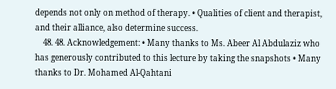depends not only on method of therapy. • Qualities of client and therapist, and their alliance, also determine success.
    48. 48. Acknowledgement: • Many thanks to Ms. Abeer Al Abdulaziz who has generously contributed to this lecture by taking the snapshots • Many thanks to Dr. Mohamed Al-Qahtani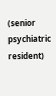(senior psychiatric resident)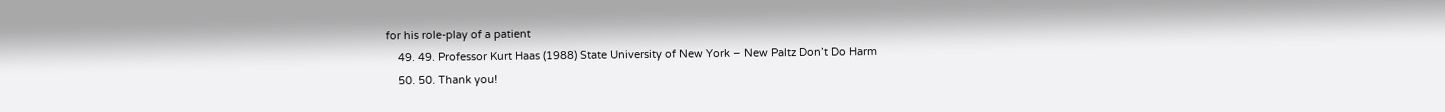for his role-play of a patient
    49. 49. Professor Kurt Haas (1988) State University of New York – New Paltz Don’t Do Harm
    50. 50. Thank you!